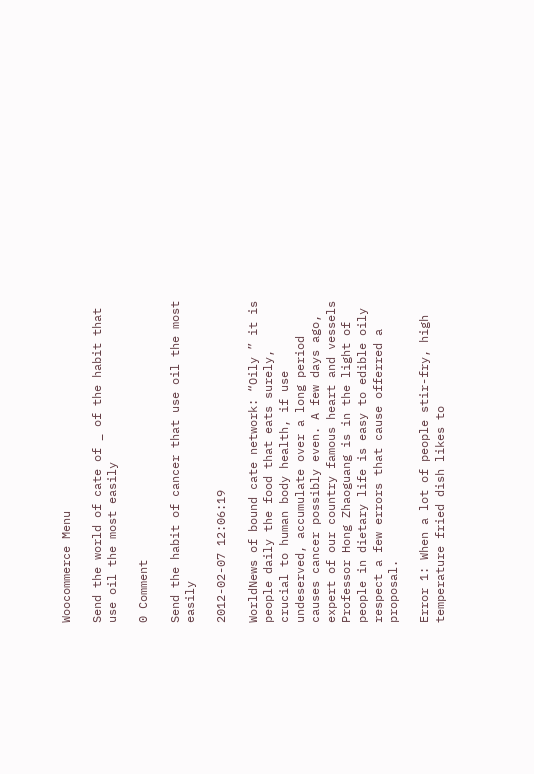Woocommerce Menu

Send the world of cate of _ of the habit that use oil the most easily

0 Comment

Send the habit of cancer that use oil the most easily

2012-02-07 12:06:19

WorldNews of bound cate network: “Oily ” it is people daily the food that eats surely, crucial to human body health, if use undeserved, accumulate over a long period causes cancer possibly even. A few days ago, expert of our country famous heart and vessels Professor Hong Zhaoguang is in the light of people in dietary life is easy to edible oily respect a few errors that cause offerred a proposal.

Error 1: When a lot of people stir-fry, high temperature fried dish likes to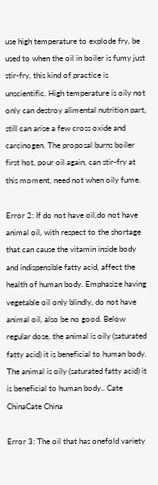use high temperature to explode fry, be used to when the oil in boiler is fumy just stir-fry, this kind of practice is unscientific. High temperature is oily not only can destroy alimental nutrition part, still can arise a few cross oxide and carcinogen. The proposal burns boiler first hot, pour oil again, can stir-fry at this moment, need not when oily fume.

Error 2: If do not have oil,do not have animal oil, with respect to the shortage that can cause the vitamin inside body and indispensible fatty acid, affect the health of human body. Emphasize having vegetable oil only blindly, do not have animal oil, also be no good. Below regular dose, the animal is oily (saturated fatty acid) it is beneficial to human body. The animal is oily (saturated fatty acid) it is beneficial to human body.. Cate ChinaCate China

Error 3: The oil that has onefold variety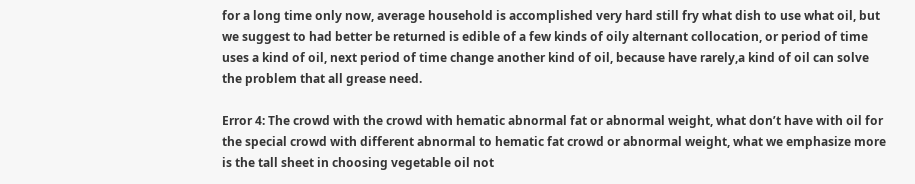for a long time only now, average household is accomplished very hard still fry what dish to use what oil, but we suggest to had better be returned is edible of a few kinds of oily alternant collocation, or period of time uses a kind of oil, next period of time change another kind of oil, because have rarely,a kind of oil can solve the problem that all grease need.

Error 4: The crowd with the crowd with hematic abnormal fat or abnormal weight, what don’t have with oil for the special crowd with different abnormal to hematic fat crowd or abnormal weight, what we emphasize more is the tall sheet in choosing vegetable oil not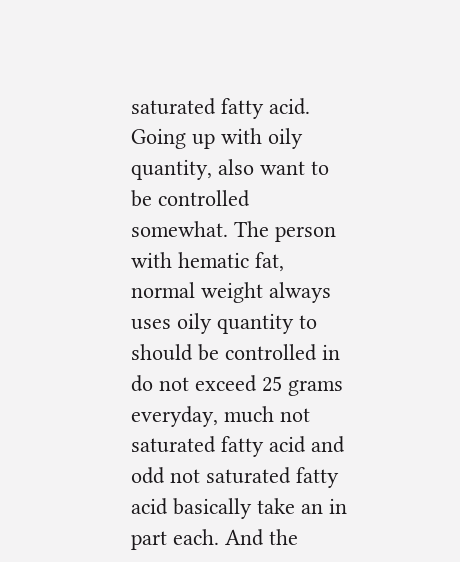saturated fatty acid. Going up with oily quantity, also want to be controlled somewhat. The person with hematic fat, normal weight always uses oily quantity to should be controlled in do not exceed 25 grams everyday, much not saturated fatty acid and odd not saturated fatty acid basically take an in part each. And the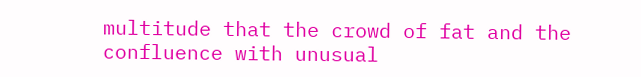multitude that the crowd of fat and the confluence with unusual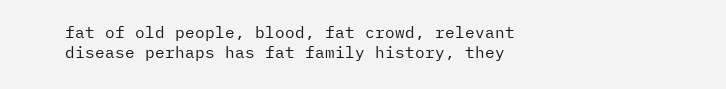fat of old people, blood, fat crowd, relevant disease perhaps has fat family history, they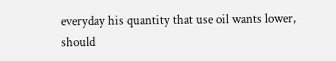everyday his quantity that use oil wants lower, should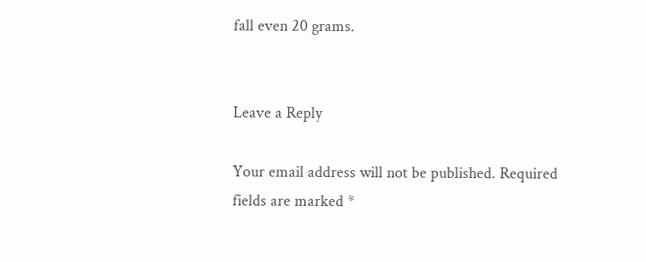fall even 20 grams.


Leave a Reply

Your email address will not be published. Required fields are marked *